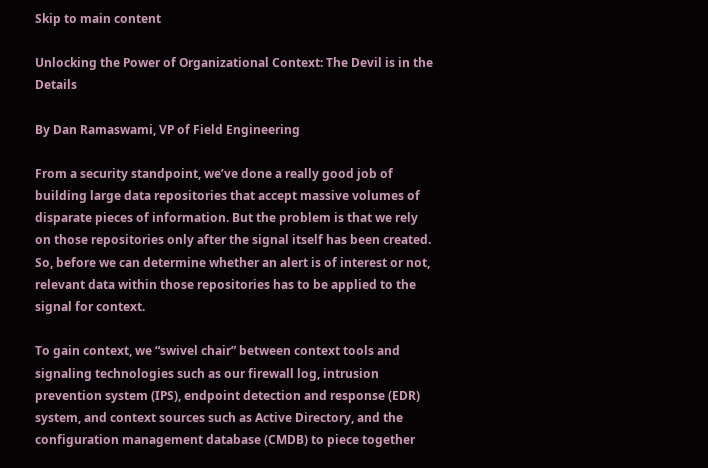Skip to main content

Unlocking the Power of Organizational Context: The Devil is in the Details

By Dan Ramaswami, VP of Field Engineering

From a security standpoint, we’ve done a really good job of building large data repositories that accept massive volumes of disparate pieces of information. But the problem is that we rely on those repositories only after the signal itself has been created. So, before we can determine whether an alert is of interest or not, relevant data within those repositories has to be applied to the signal for context.

To gain context, we “swivel chair” between context tools and signaling technologies such as our firewall log, intrusion prevention system (IPS), endpoint detection and response (EDR) system, and context sources such as Active Directory, and the configuration management database (CMDB) to piece together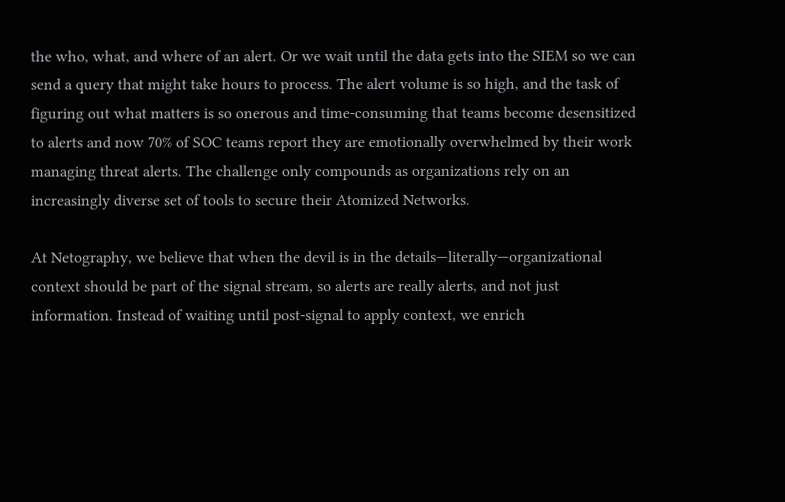the who, what, and where of an alert. Or we wait until the data gets into the SIEM so we can send a query that might take hours to process. The alert volume is so high, and the task of figuring out what matters is so onerous and time-consuming that teams become desensitized to alerts and now 70% of SOC teams report they are emotionally overwhelmed by their work managing threat alerts. The challenge only compounds as organizations rely on an increasingly diverse set of tools to secure their Atomized Networks.

At Netography, we believe that when the devil is in the details—literally—organizational context should be part of the signal stream, so alerts are really alerts, and not just information. Instead of waiting until post-signal to apply context, we enrich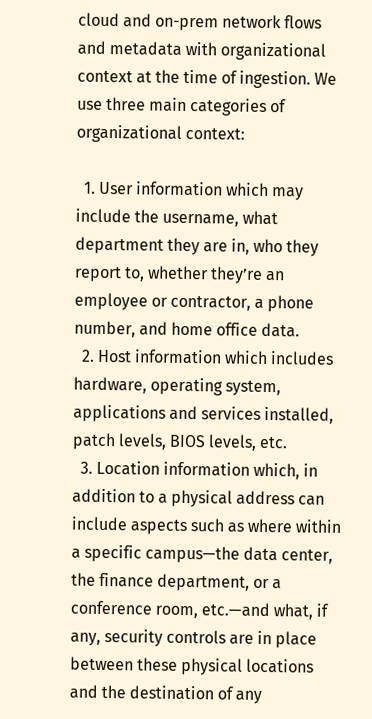cloud and on-prem network flows and metadata with organizational context at the time of ingestion. We use three main categories of organizational context:

  1. User information which may include the username, what department they are in, who they report to, whether they’re an employee or contractor, a phone number, and home office data.
  2. Host information which includes hardware, operating system, applications and services installed, patch levels, BIOS levels, etc.
  3. Location information which, in addition to a physical address can include aspects such as where within a specific campus—the data center, the finance department, or a conference room, etc.—and what, if any, security controls are in place between these physical locations and the destination of any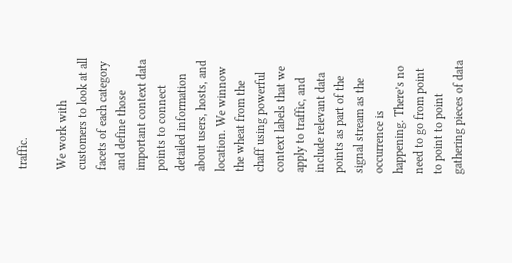traffic.

We work with customers to look at all facets of each category and define those important context data points to connect detailed information about users, hosts, and location. We winnow the wheat from the chaff using powerful context labels that we apply to traffic, and include relevant data points as part of the signal stream as the occurrence is happening. There’s no need to go from point to point to point gathering pieces of data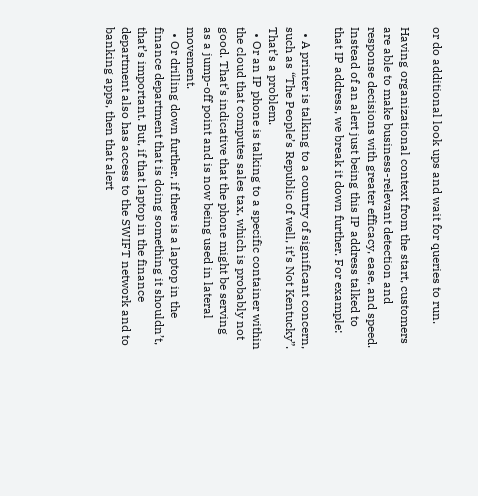or do additional look ups and wait for queries to run.

Having organizational context from the start, customers are able to make business-relevant detection and response decisions with greater efficacy, ease, and speed. Instead of an alert just being this IP address talked to that IP address, we break it down further. For example:

  • A printer is talking to a country of significant concern, such as “The People’s Republic of well, it’s Not Kentucky”. That’s a problem.
  • Or an IP phone is talking to a specific container within the cloud that computes sales tax, which is probably not good. That’s indicative that the phone might be serving as a jump-off point and is now being used in lateral movement.
  • Or drilling down further, if there is a laptop in the finance department that is doing something it shouldn’t, that’s important. But, if that laptop in the finance department also has access to the SWIFT network and to banking apps, then that alert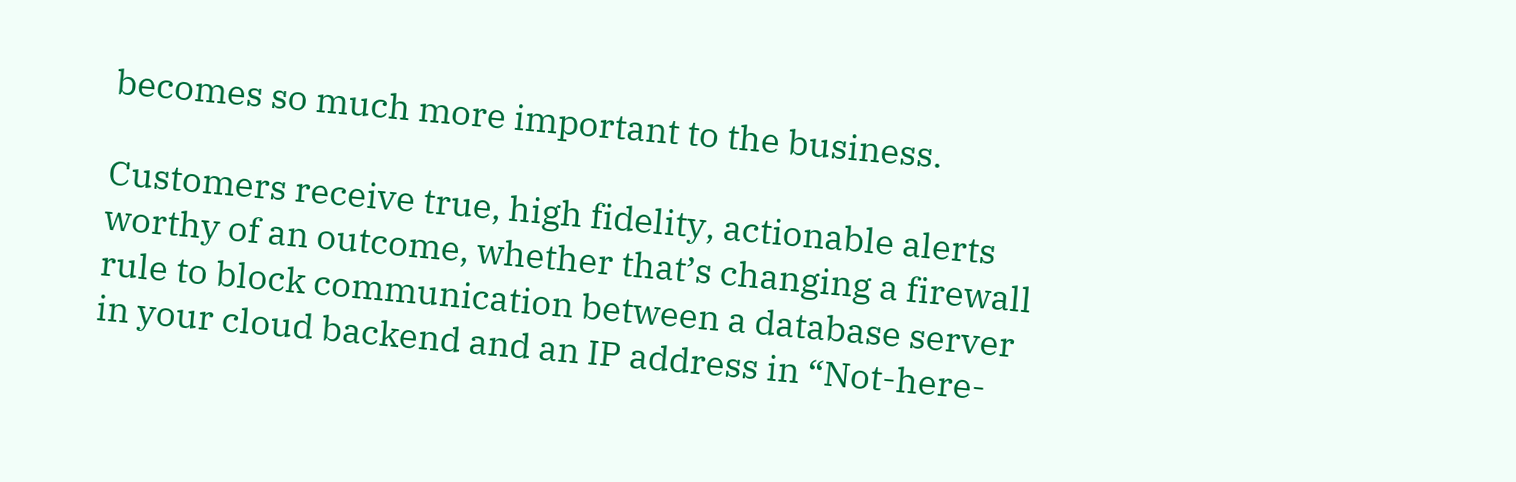becomes so much more important to the business.

Customers receive true, high fidelity, actionable alerts worthy of an outcome, whether that’s changing a firewall rule to block communication between a database server in your cloud backend and an IP address in “Not-here-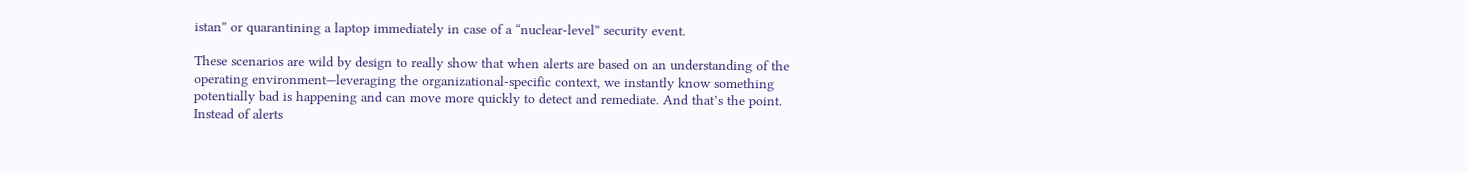istan” or quarantining a laptop immediately in case of a “nuclear-level” security event.

These scenarios are wild by design to really show that when alerts are based on an understanding of the operating environment—leveraging the organizational-specific context, we instantly know something potentially bad is happening and can move more quickly to detect and remediate. And that’s the point. Instead of alerts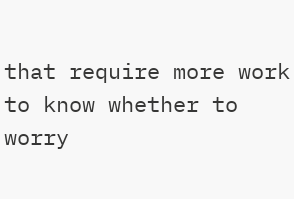that require more work to know whether to worry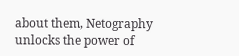about them, Netography unlocks the power of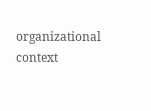organizational context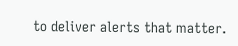to deliver alerts that matter.